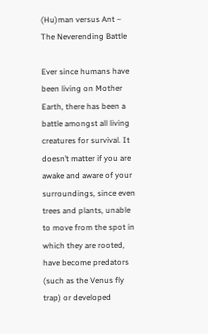(Hu)man versus Ant – The Neverending Battle

Ever since humans have been living on Mother Earth, there has been a battle amongst all living creatures for survival. It doesn’t matter if you are awake and aware of your surroundings, since even trees and plants, unable to move from the spot in which they are rooted, have become predators (such as the Venus fly trap) or developed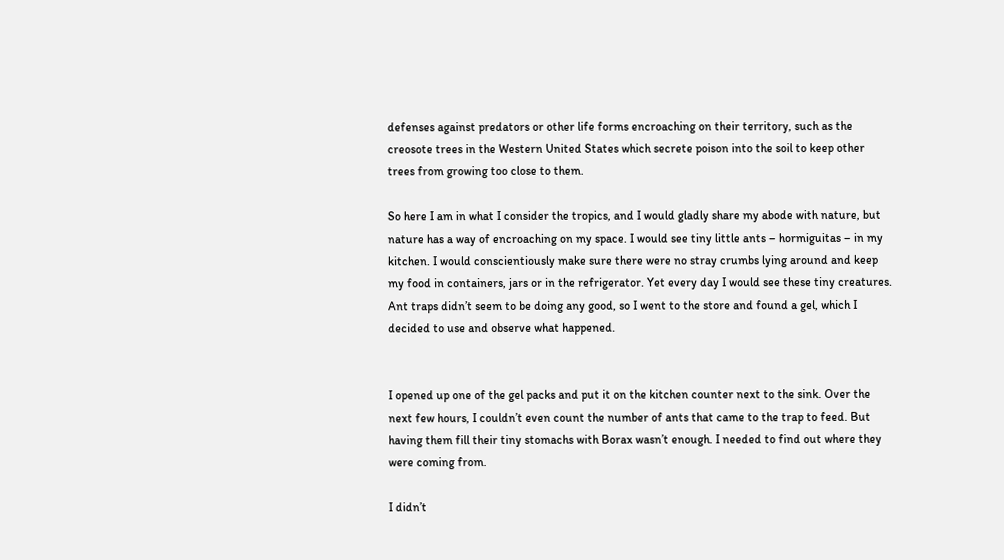defenses against predators or other life forms encroaching on their territory, such as the creosote trees in the Western United States which secrete poison into the soil to keep other trees from growing too close to them.

So here I am in what I consider the tropics, and I would gladly share my abode with nature, but nature has a way of encroaching on my space. I would see tiny little ants – hormiguitas – in my kitchen. I would conscientiously make sure there were no stray crumbs lying around and keep my food in containers, jars or in the refrigerator. Yet every day I would see these tiny creatures. Ant traps didn’t seem to be doing any good, so I went to the store and found a gel, which I decided to use and observe what happened.


I opened up one of the gel packs and put it on the kitchen counter next to the sink. Over the next few hours, I couldn’t even count the number of ants that came to the trap to feed. But having them fill their tiny stomachs with Borax wasn’t enough. I needed to find out where they were coming from.

I didn’t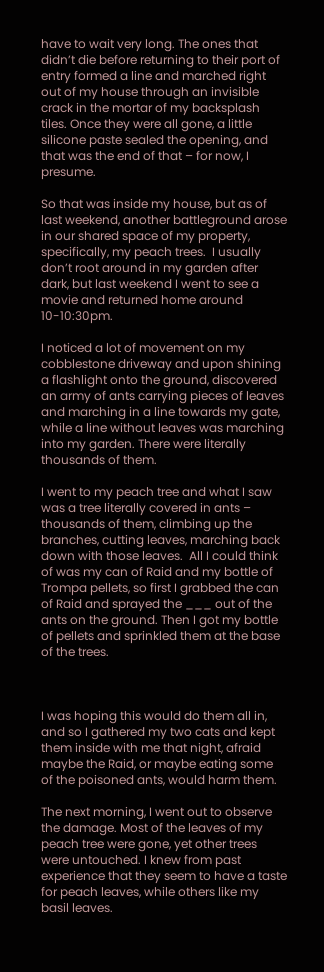have to wait very long. The ones that didn’t die before returning to their port of entry formed a line and marched right out of my house through an invisible crack in the mortar of my backsplash tiles. Once they were all gone, a little silicone paste sealed the opening, and that was the end of that – for now, I presume.

So that was inside my house, but as of last weekend, another battleground arose in our shared space of my property, specifically, my peach trees.  I usually don’t root around in my garden after dark, but last weekend I went to see a movie and returned home around 10-10:30pm.

I noticed a lot of movement on my cobblestone driveway and upon shining a flashlight onto the ground, discovered an army of ants carrying pieces of leaves and marching in a line towards my gate, while a line without leaves was marching into my garden. There were literally thousands of them.

I went to my peach tree and what I saw was a tree literally covered in ants – thousands of them, climbing up the branches, cutting leaves, marching back down with those leaves.  All I could think of was my can of Raid and my bottle of Trompa pellets, so first I grabbed the can of Raid and sprayed the ___ out of the ants on the ground. Then I got my bottle of pellets and sprinkled them at the base of the trees.



I was hoping this would do them all in, and so I gathered my two cats and kept them inside with me that night, afraid maybe the Raid, or maybe eating some of the poisoned ants, would harm them.

The next morning, I went out to observe the damage. Most of the leaves of my peach tree were gone, yet other trees were untouched. I knew from past experience that they seem to have a taste for peach leaves, while others like my basil leaves.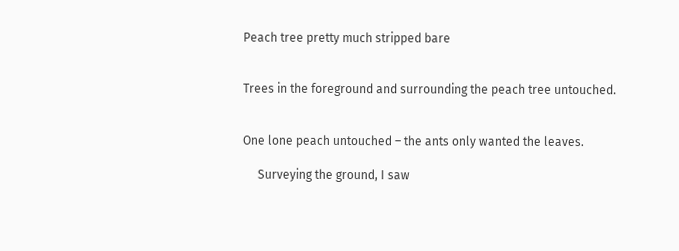Peach tree pretty much stripped bare


Trees in the foreground and surrounding the peach tree untouched.


One lone peach untouched – the ants only wanted the leaves.

     Surveying the ground, I saw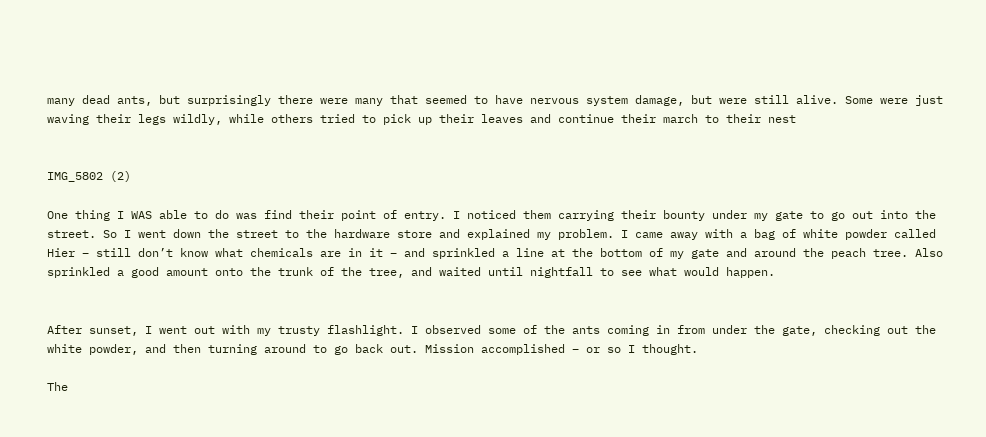many dead ants, but surprisingly there were many that seemed to have nervous system damage, but were still alive. Some were just waving their legs wildly, while others tried to pick up their leaves and continue their march to their nest


IMG_5802 (2)

One thing I WAS able to do was find their point of entry. I noticed them carrying their bounty under my gate to go out into the street. So I went down the street to the hardware store and explained my problem. I came away with a bag of white powder called Hier – still don’t know what chemicals are in it – and sprinkled a line at the bottom of my gate and around the peach tree. Also sprinkled a good amount onto the trunk of the tree, and waited until nightfall to see what would happen.


After sunset, I went out with my trusty flashlight. I observed some of the ants coming in from under the gate, checking out the white powder, and then turning around to go back out. Mission accomplished – or so I thought.

The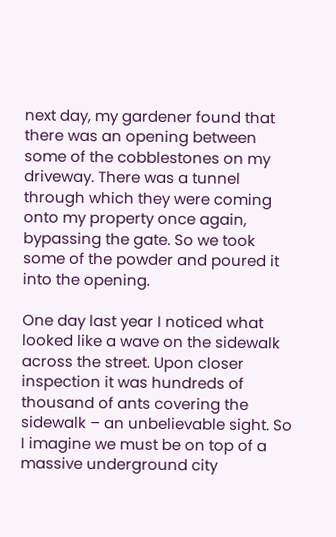next day, my gardener found that there was an opening between some of the cobblestones on my driveway. There was a tunnel through which they were coming onto my property once again, bypassing the gate. So we took some of the powder and poured it into the opening.

One day last year I noticed what looked like a wave on the sidewalk across the street. Upon closer inspection it was hundreds of thousand of ants covering the sidewalk – an unbelievable sight. So I imagine we must be on top of a massive underground city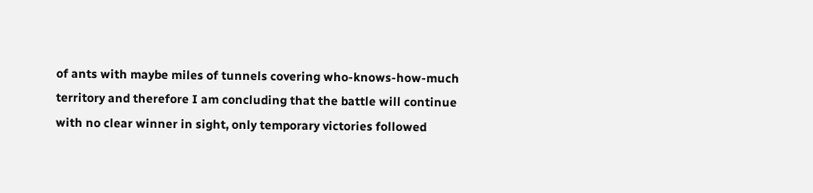of ants with maybe miles of tunnels covering who-knows-how-much territory and therefore I am concluding that the battle will continue with no clear winner in sight, only temporary victories followed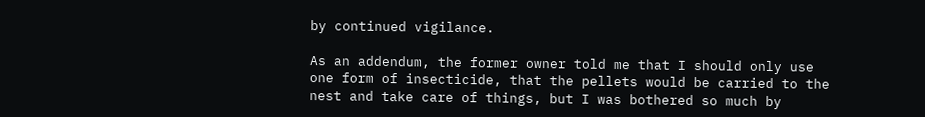by continued vigilance.

As an addendum, the former owner told me that I should only use one form of insecticide, that the pellets would be carried to the nest and take care of things, but I was bothered so much by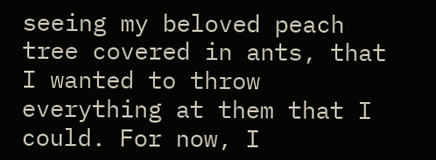seeing my beloved peach tree covered in ants, that I wanted to throw everything at them that I could. For now, I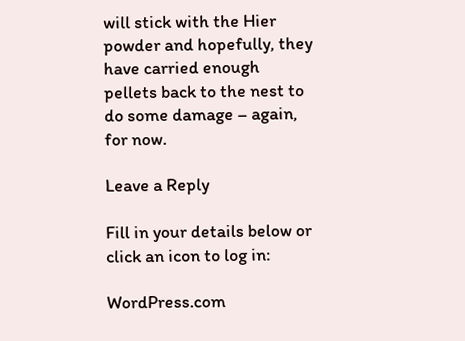will stick with the Hier powder and hopefully, they have carried enough pellets back to the nest to do some damage – again, for now.

Leave a Reply

Fill in your details below or click an icon to log in:

WordPress.com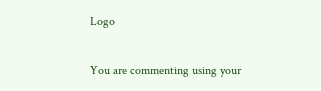Logo

You are commenting using your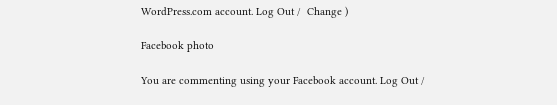WordPress.com account. Log Out /  Change )

Facebook photo

You are commenting using your Facebook account. Log Out /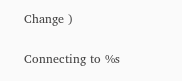Change )

Connecting to %s